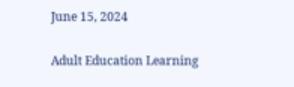June 15, 2024

Adult Education Learning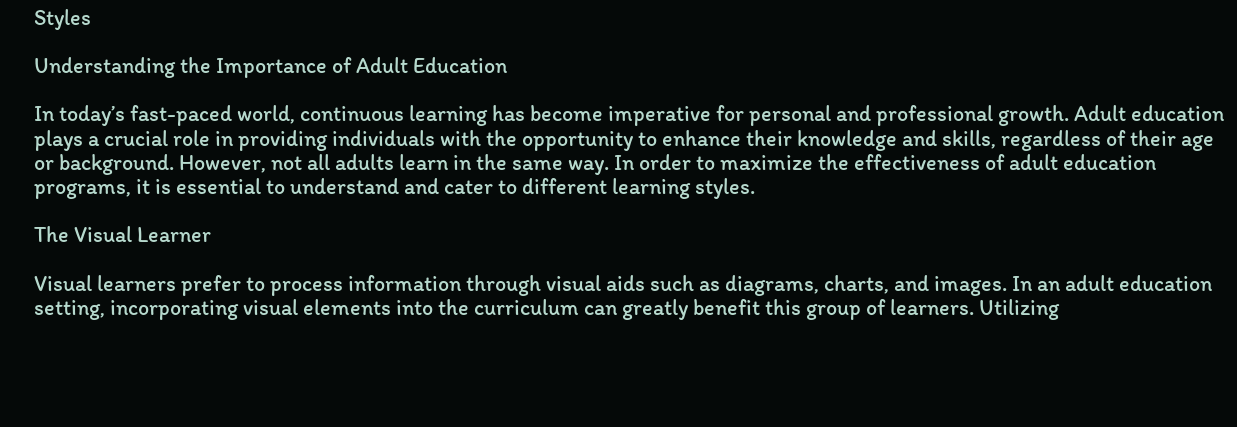Styles

Understanding the Importance of Adult Education

In today’s fast-paced world, continuous learning has become imperative for personal and professional growth. Adult education plays a crucial role in providing individuals with the opportunity to enhance their knowledge and skills, regardless of their age or background. However, not all adults learn in the same way. In order to maximize the effectiveness of adult education programs, it is essential to understand and cater to different learning styles.

The Visual Learner

Visual learners prefer to process information through visual aids such as diagrams, charts, and images. In an adult education setting, incorporating visual elements into the curriculum can greatly benefit this group of learners. Utilizing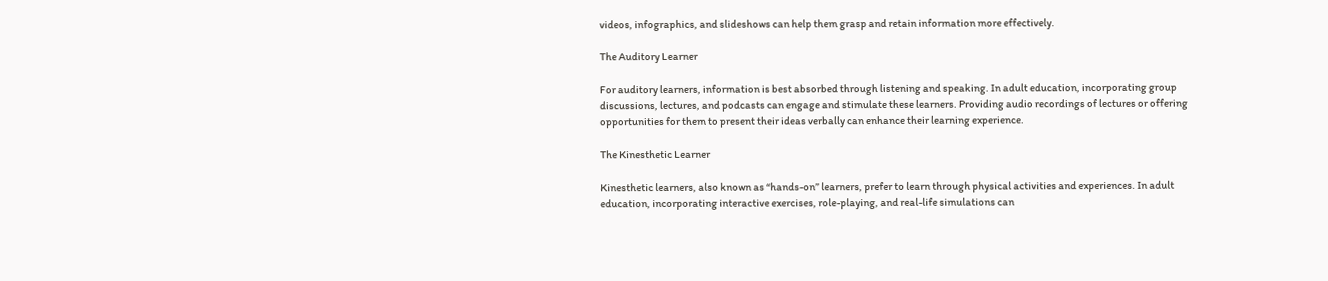videos, infographics, and slideshows can help them grasp and retain information more effectively.

The Auditory Learner

For auditory learners, information is best absorbed through listening and speaking. In adult education, incorporating group discussions, lectures, and podcasts can engage and stimulate these learners. Providing audio recordings of lectures or offering opportunities for them to present their ideas verbally can enhance their learning experience.

The Kinesthetic Learner

Kinesthetic learners, also known as “hands-on” learners, prefer to learn through physical activities and experiences. In adult education, incorporating interactive exercises, role-playing, and real-life simulations can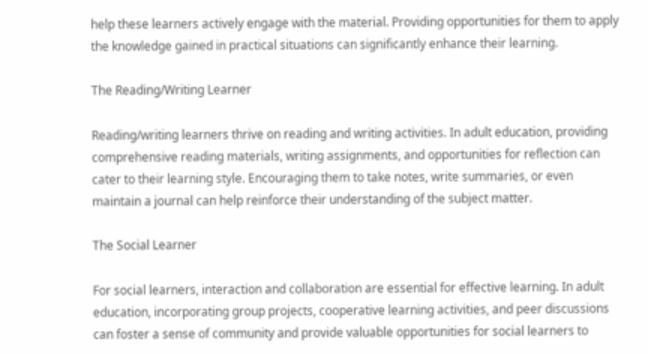help these learners actively engage with the material. Providing opportunities for them to apply the knowledge gained in practical situations can significantly enhance their learning.

The Reading/Writing Learner

Reading/writing learners thrive on reading and writing activities. In adult education, providing comprehensive reading materials, writing assignments, and opportunities for reflection can cater to their learning style. Encouraging them to take notes, write summaries, or even maintain a journal can help reinforce their understanding of the subject matter.

The Social Learner

For social learners, interaction and collaboration are essential for effective learning. In adult education, incorporating group projects, cooperative learning activities, and peer discussions can foster a sense of community and provide valuable opportunities for social learners to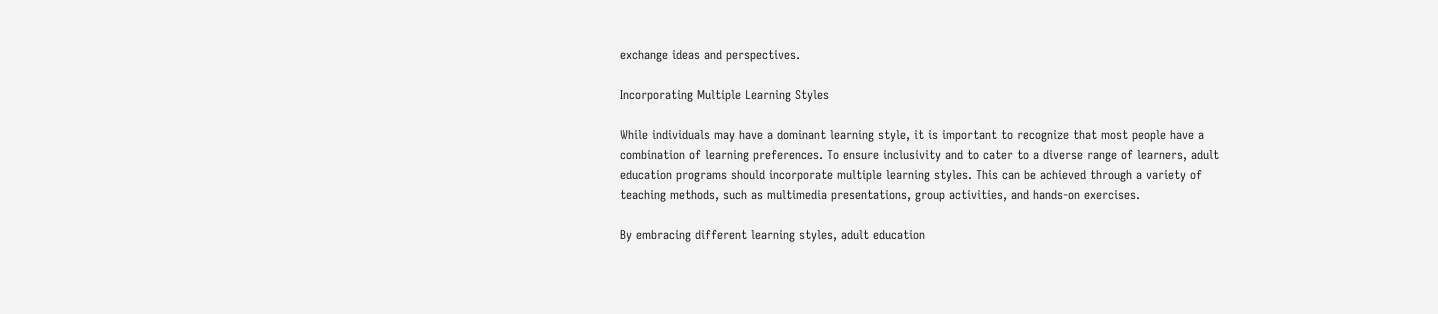exchange ideas and perspectives.

Incorporating Multiple Learning Styles

While individuals may have a dominant learning style, it is important to recognize that most people have a combination of learning preferences. To ensure inclusivity and to cater to a diverse range of learners, adult education programs should incorporate multiple learning styles. This can be achieved through a variety of teaching methods, such as multimedia presentations, group activities, and hands-on exercises.

By embracing different learning styles, adult education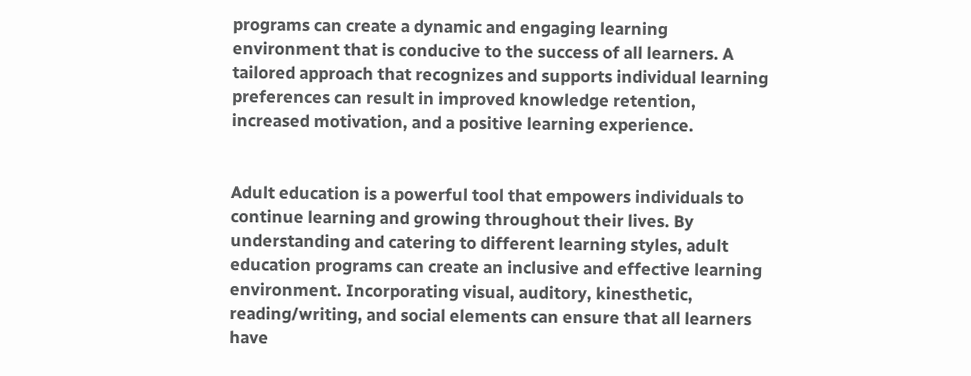programs can create a dynamic and engaging learning environment that is conducive to the success of all learners. A tailored approach that recognizes and supports individual learning preferences can result in improved knowledge retention, increased motivation, and a positive learning experience.


Adult education is a powerful tool that empowers individuals to continue learning and growing throughout their lives. By understanding and catering to different learning styles, adult education programs can create an inclusive and effective learning environment. Incorporating visual, auditory, kinesthetic, reading/writing, and social elements can ensure that all learners have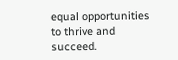equal opportunities to thrive and succeed.